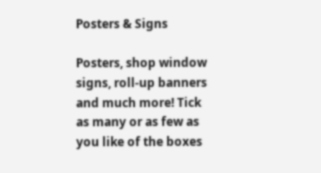Posters & Signs

Posters, shop window signs, roll-up banners and much more! Tick as many or as few as you like of the boxes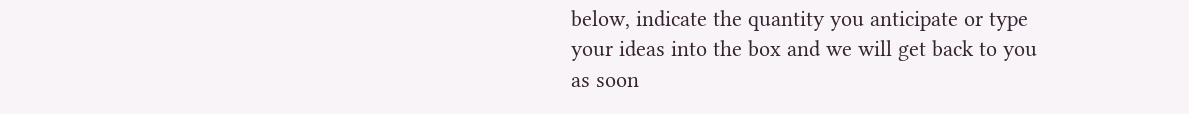below, indicate the quantity you anticipate or type your ideas into the box and we will get back to you as soon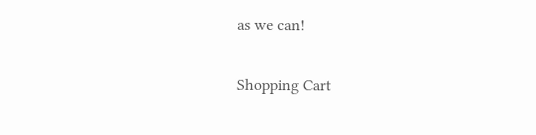as we can!

Shopping Cart